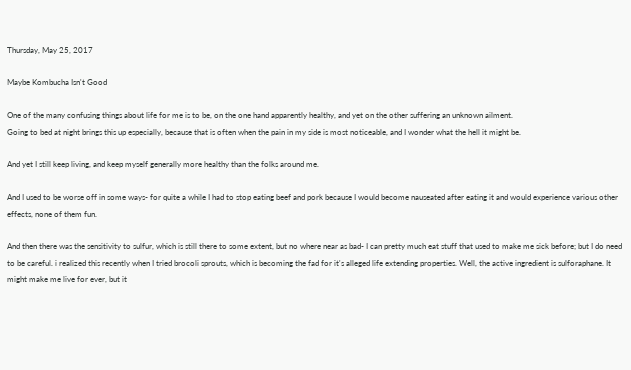Thursday, May 25, 2017

Maybe Kombucha Isn't Good

One of the many confusing things about life for me is to be, on the one hand apparently healthy, and yet on the other suffering an unknown ailment.
Going to bed at night brings this up especially, because that is often when the pain in my side is most noticeable, and I wonder what the hell it might be.

And yet I still keep living, and keep myself generally more healthy than the folks around me.

And I used to be worse off in some ways- for quite a while I had to stop eating beef and pork because I would become nauseated after eating it and would experience various other effects, none of them fun.

And then there was the sensitivity to sulfur, which is still there to some extent, but no where near as bad- I can pretty much eat stuff that used to make me sick before; but I do need to be careful. i realized this recently when I tried brocoli sprouts, which is becoming the fad for it's alleged life extending properties. Well, the active ingredient is sulforaphane. It might make me live for ever, but it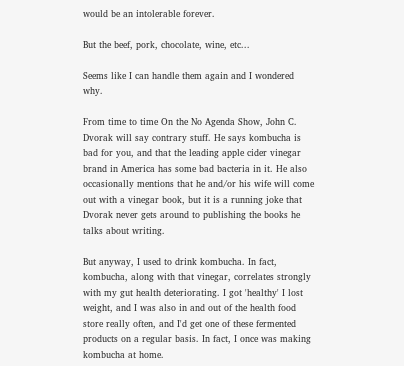would be an intolerable forever.

But the beef, pork, chocolate, wine, etc...

Seems like I can handle them again and I wondered why.

From time to time On the No Agenda Show, John C. Dvorak will say contrary stuff. He says kombucha is bad for you, and that the leading apple cider vinegar brand in America has some bad bacteria in it. He also occasionally mentions that he and/or his wife will come out with a vinegar book, but it is a running joke that Dvorak never gets around to publishing the books he talks about writing.

But anyway, I used to drink kombucha. In fact, kombucha, along with that vinegar, correlates strongly with my gut health deteriorating. I got 'healthy' I lost weight, and I was also in and out of the health food store really often, and I'd get one of these fermented products on a regular basis. In fact, I once was making kombucha at home.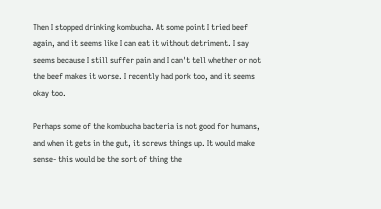Then I stopped drinking kombucha. At some point I tried beef again, and it seems like I can eat it without detriment. I say seems because I still suffer pain and I can't tell whether or not the beef makes it worse. I recently had pork too, and it seems okay too.

Perhaps some of the kombucha bacteria is not good for humans, and when it gets in the gut, it screws things up. It would make sense- this would be the sort of thing the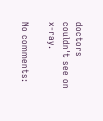doctors couldn't see on x-ray.

No comments: